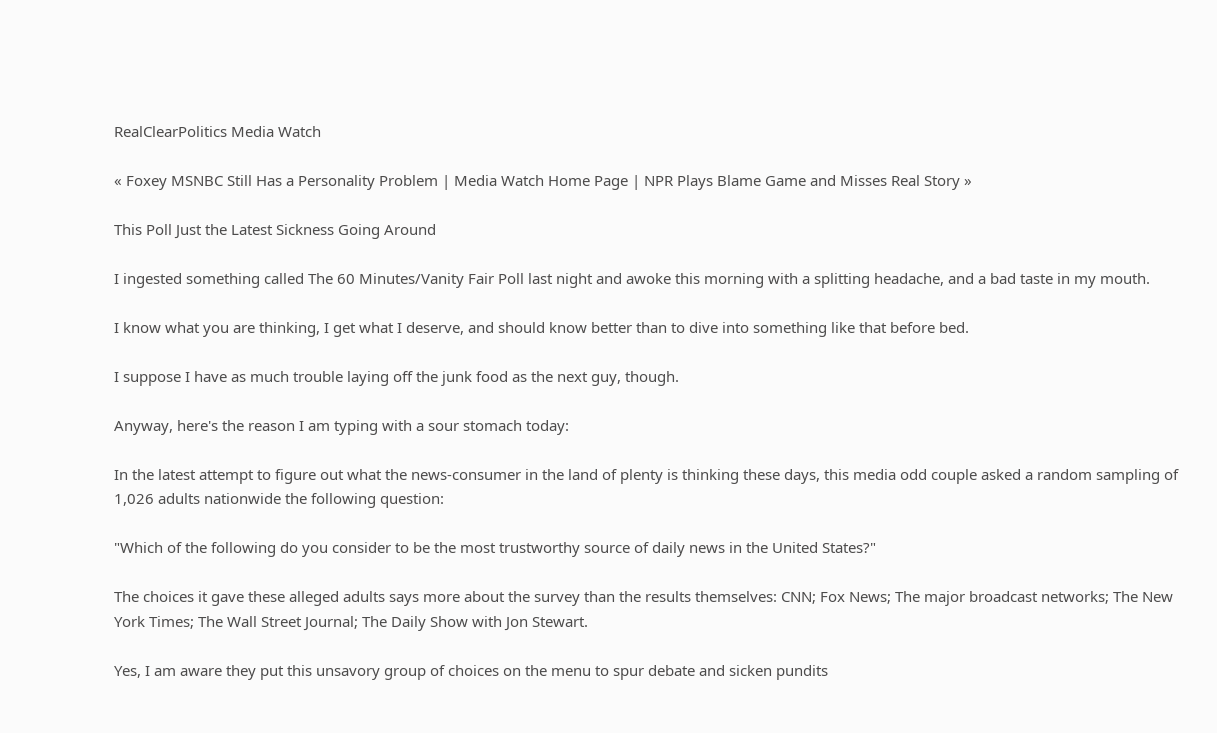RealClearPolitics Media Watch

« Foxey MSNBC Still Has a Personality Problem | Media Watch Home Page | NPR Plays Blame Game and Misses Real Story »

This Poll Just the Latest Sickness Going Around

I ingested something called The 60 Minutes/Vanity Fair Poll last night and awoke this morning with a splitting headache, and a bad taste in my mouth.

I know what you are thinking, I get what I deserve, and should know better than to dive into something like that before bed.

I suppose I have as much trouble laying off the junk food as the next guy, though.

Anyway, here's the reason I am typing with a sour stomach today:

In the latest attempt to figure out what the news-consumer in the land of plenty is thinking these days, this media odd couple asked a random sampling of 1,026 adults nationwide the following question:

"Which of the following do you consider to be the most trustworthy source of daily news in the United States?"

The choices it gave these alleged adults says more about the survey than the results themselves: CNN; Fox News; The major broadcast networks; The New York Times; The Wall Street Journal; The Daily Show with Jon Stewart.

Yes, I am aware they put this unsavory group of choices on the menu to spur debate and sicken pundits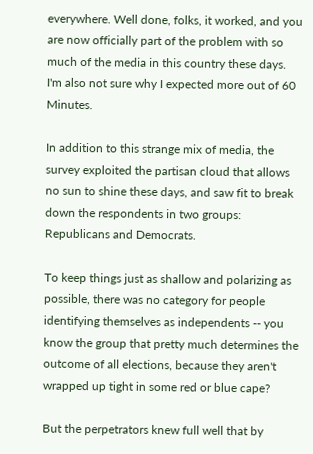everywhere. Well done, folks, it worked, and you are now officially part of the problem with so much of the media in this country these days. I'm also not sure why I expected more out of 60 Minutes.

In addition to this strange mix of media, the survey exploited the partisan cloud that allows no sun to shine these days, and saw fit to break down the respondents in two groups: Republicans and Democrats.

To keep things just as shallow and polarizing as possible, there was no category for people identifying themselves as independents -- you know the group that pretty much determines the outcome of all elections, because they aren't wrapped up tight in some red or blue cape?

But the perpetrators knew full well that by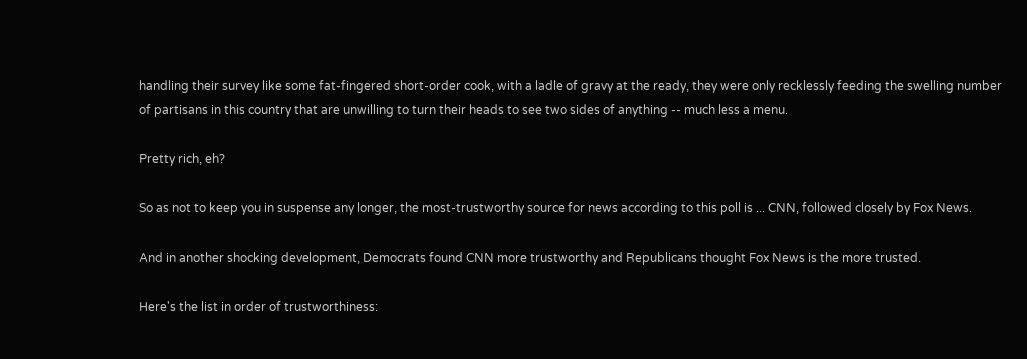handling their survey like some fat-fingered short-order cook, with a ladle of gravy at the ready, they were only recklessly feeding the swelling number of partisans in this country that are unwilling to turn their heads to see two sides of anything -- much less a menu.

Pretty rich, eh?

So as not to keep you in suspense any longer, the most-trustworthy source for news according to this poll is ... CNN, followed closely by Fox News.

And in another shocking development, Democrats found CNN more trustworthy and Republicans thought Fox News is the more trusted.

Here's the list in order of trustworthiness: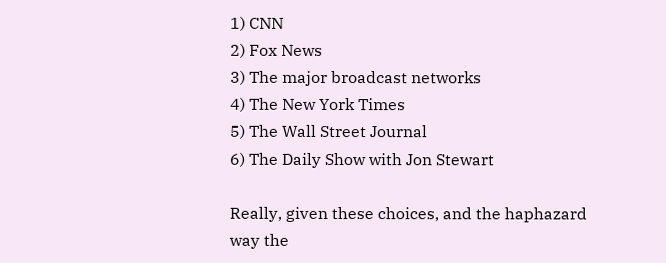1) CNN
2) Fox News
3) The major broadcast networks
4) The New York Times
5) The Wall Street Journal
6) The Daily Show with Jon Stewart

Really, given these choices, and the haphazard way the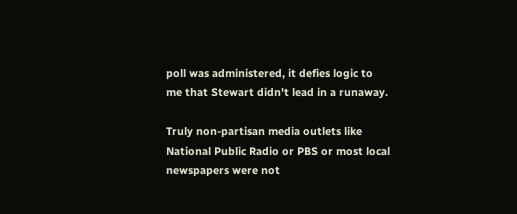poll was administered, it defies logic to me that Stewart didn't lead in a runaway.

Truly non-partisan media outlets like National Public Radio or PBS or most local newspapers were not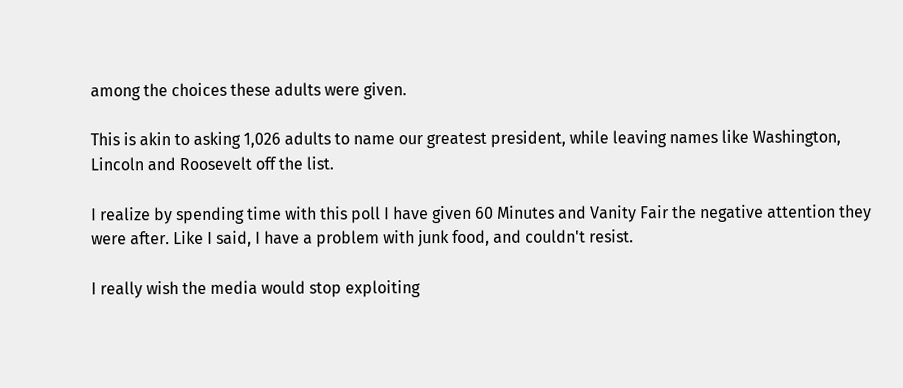among the choices these adults were given.

This is akin to asking 1,026 adults to name our greatest president, while leaving names like Washington, Lincoln and Roosevelt off the list.

I realize by spending time with this poll I have given 60 Minutes and Vanity Fair the negative attention they were after. Like I said, I have a problem with junk food, and couldn't resist.

I really wish the media would stop exploiting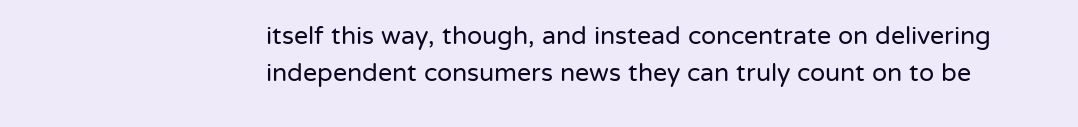itself this way, though, and instead concentrate on delivering independent consumers news they can truly count on to be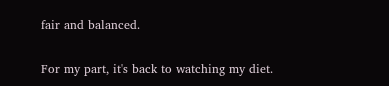fair and balanced.

For my part, it's back to watching my diet.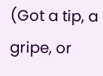(Got a tip, a gripe, or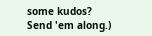some kudos? Send 'em along.)